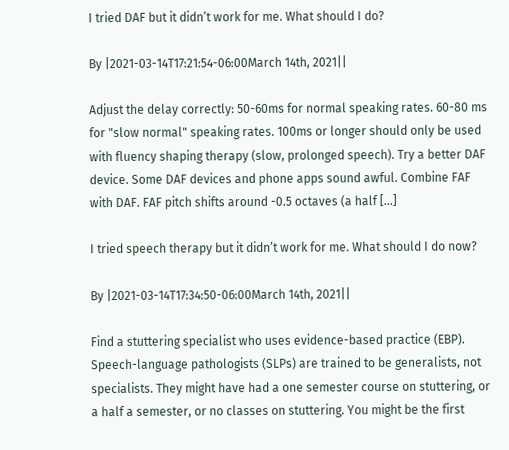I tried DAF but it didn’t work for me. What should I do?

By |2021-03-14T17:21:54-06:00March 14th, 2021||

Adjust the delay correctly: 50-60ms for normal speaking rates. 60-80 ms for "slow normal" speaking rates. 100ms or longer should only be used with fluency shaping therapy (slow, prolonged speech). Try a better DAF device. Some DAF devices and phone apps sound awful. Combine FAF with DAF. FAF pitch shifts around -0.5 octaves (a half [...]

I tried speech therapy but it didn’t work for me. What should I do now?

By |2021-03-14T17:34:50-06:00March 14th, 2021||

Find a stuttering specialist who uses evidence-based practice (EBP). Speech-language pathologists (SLPs) are trained to be generalists, not specialists. They might have had a one semester course on stuttering, or a half a semester, or no classes on stuttering. You might be the first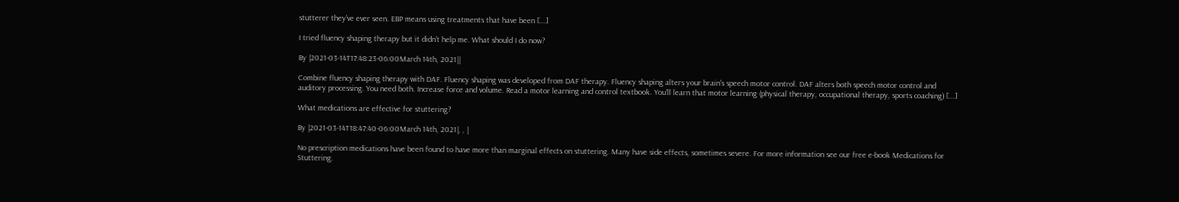stutterer they've ever seen. EBP means using treatments that have been [...]

I tried fluency shaping therapy but it didn’t help me. What should I do now?

By |2021-03-14T17:48:23-06:00March 14th, 2021||

Combine fluency shaping therapy with DAF. Fluency shaping was developed from DAF therapy. Fluency shaping alters your brain's speech motor control. DAF alters both speech motor control and auditory processing. You need both. Increase force and volume. Read a motor learning and control textbook. You'll learn that motor learning (physical therapy, occupational therapy, sports coaching) [...]

What medications are effective for stuttering?

By |2021-03-14T18:47:40-06:00March 14th, 2021|, , |

No prescription medications have been found to have more than marginal effects on stuttering. Many have side effects, sometimes severe. For more information see our free e-book Medications for Stuttering.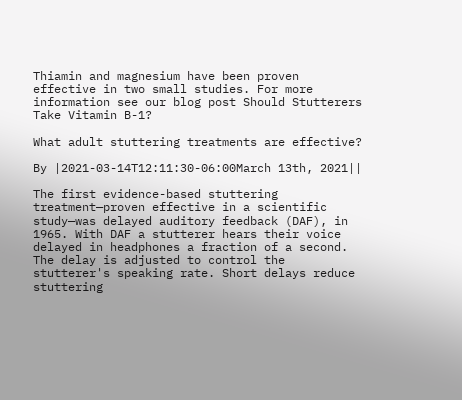Thiamin and magnesium have been proven effective in two small studies. For more information see our blog post Should Stutterers Take Vitamin B-1?

What adult stuttering treatments are effective?

By |2021-03-14T12:11:30-06:00March 13th, 2021||

The first evidence-based stuttering treatment—proven effective in a scientific study—was delayed auditory feedback (DAF), in 1965. With DAF a stutterer hears their voice delayed in headphones a fraction of a second. The delay is adjusted to control the stutterer's speaking rate. Short delays reduce stuttering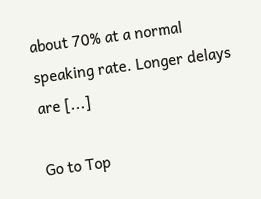about 70% at a normal speaking rate. Longer delays are [...]

Go to Top